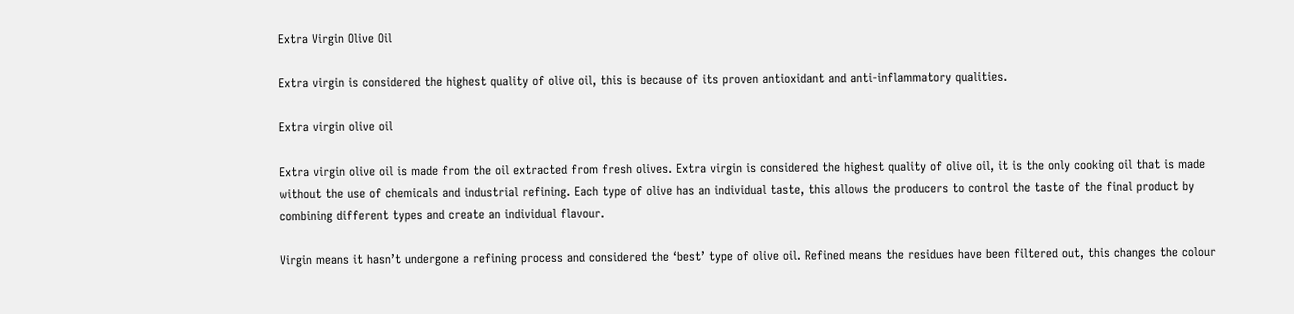Extra Virgin Olive Oil

Extra virgin is considered the highest quality of olive oil, this is because of its proven antioxidant and anti-inflammatory qualities.

Extra virgin olive oil

Extra virgin olive oil is made from the oil extracted from fresh olives. Extra virgin is considered the highest quality of olive oil, it is the only cooking oil that is made without the use of chemicals and industrial refining. Each type of olive has an individual taste, this allows the producers to control the taste of the final product by combining different types and create an individual flavour.

Virgin means it hasn’t undergone a refining process and considered the ‘best’ type of olive oil. Refined means the residues have been filtered out, this changes the colour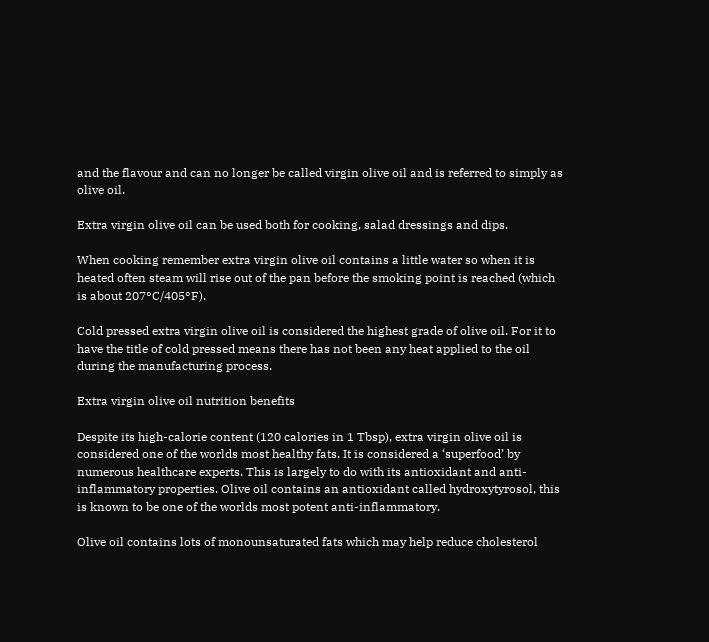and the flavour and can no longer be called virgin olive oil and is referred to simply as olive oil.

Extra virgin olive oil can be used both for cooking, salad dressings and dips.

When cooking remember extra virgin olive oil contains a little water so when it is heated often steam will rise out of the pan before the smoking point is reached (which is about 207°C/405°F).

Cold pressed extra virgin olive oil is considered the highest grade of olive oil. For it to have the title of cold pressed means there has not been any heat applied to the oil during the manufacturing process.

Extra virgin olive oil nutrition benefits

Despite its high-calorie content (120 calories in 1 Tbsp), extra virgin olive oil is considered one of the worlds most healthy fats. It is considered a ‘superfood’ by numerous healthcare experts. This is largely to do with its antioxidant and anti-inflammatory properties. Olive oil contains an antioxidant called hydroxytyrosol, this is known to be one of the worlds most potent anti-inflammatory.

Olive oil contains lots of monounsaturated fats which may help reduce cholesterol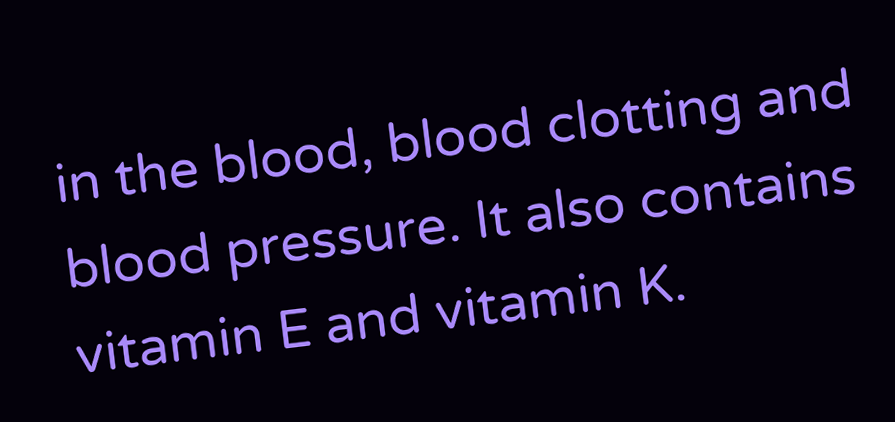in the blood, blood clotting and blood pressure. It also contains vitamin E and vitamin K.